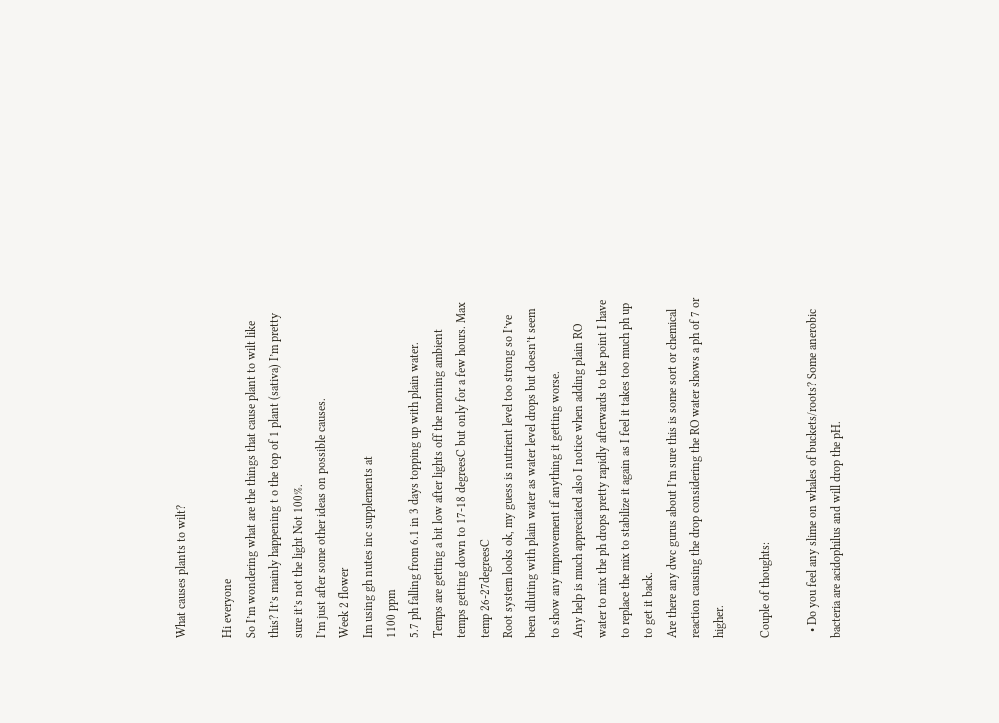What causes plants to wilt?

Hi everyone
So I’m wondering what are the things that cause plant to wilt like this? It’s mainly happening t o the top of 1 plant (sativa) I’m pretty sure it’s not the light Not 100%.
I’m just after some other ideas on possible causes.
Week 2 flower
Im using gh nutes inc supplements at
1100 ppm
5.7 ph falling from 6.1 in 3 days topping up with plain water.
Temps are getting a bit low after lights off the morning ambient temps getting down to 17-18 degreesC but only for a few hours. Max temp 26-27degreesC
Root system looks ok, my guess is nutrient level too strong so I’ve been diluting with plain water as water level drops but doesn’t seem to show any improvement if anything it getting worse.
Any help is much appreciated also I notice when adding plain RO water to mix the ph drops pretty rapidly afterwards to the point I have to replace the mix to stabilize it again as I feel it takes too much ph up to get it back.
Are there any dwc gurus about I’m sure this is some sort or chemical reaction causing the drop considering the RO water shows a ph of 7 or higher.

Couple of thoughts:

  • Do you feel any slime on whales of buckets/roots? Some anerobic bacteria are acidophilus and will drop the pH.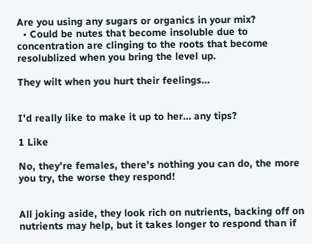Are you using any sugars or organics in your mix?
  • Could be nutes that become insoluble due to concentration are clinging to the roots that become resolublized when you bring the level up.

They wilt when you hurt their feelings…


I’d really like to make it up to her… any tips?

1 Like

No, they’re females, there’s nothing you can do, the more you try, the worse they respond!


All joking aside, they look rich on nutrients, backing off on nutrients may help, but it takes longer to respond than if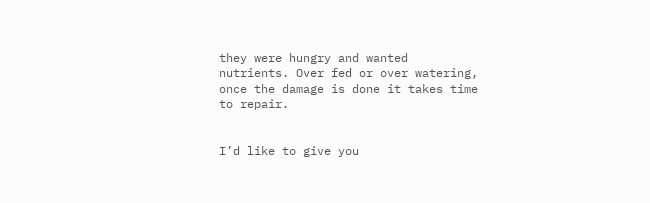they were hungry and wanted nutrients. Over fed or over watering, once the damage is done it takes time to repair.


I’d like to give you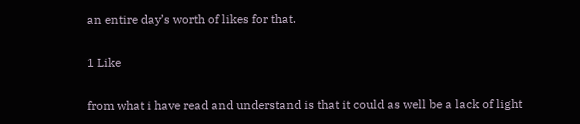an entire day’s worth of likes for that.

1 Like

from what i have read and understand is that it could as well be a lack of light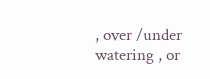, over /under watering , or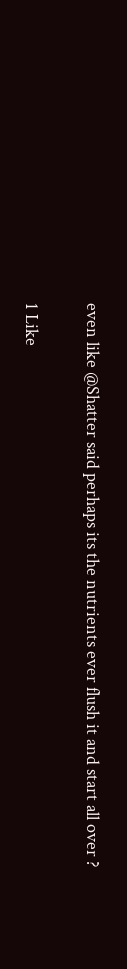even like @Shatter said perhaps its the nutrients ever flush it and start all over ?

1 Like